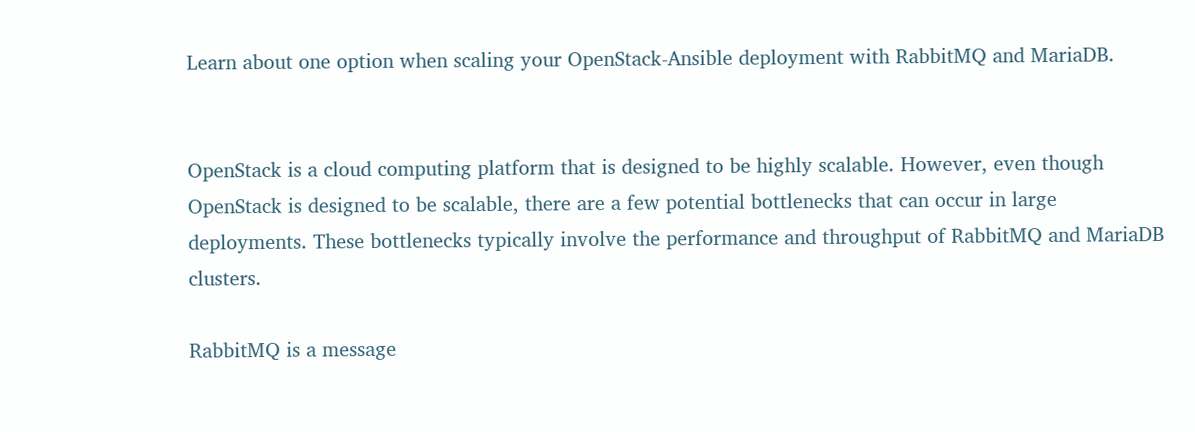Learn about one option when scaling your OpenStack-Ansible deployment with RabbitMQ and MariaDB.


OpenStack is a cloud computing platform that is designed to be highly scalable. However, even though OpenStack is designed to be scalable, there are a few potential bottlenecks that can occur in large deployments. These bottlenecks typically involve the performance and throughput of RabbitMQ and MariaDB clusters.

RabbitMQ is a message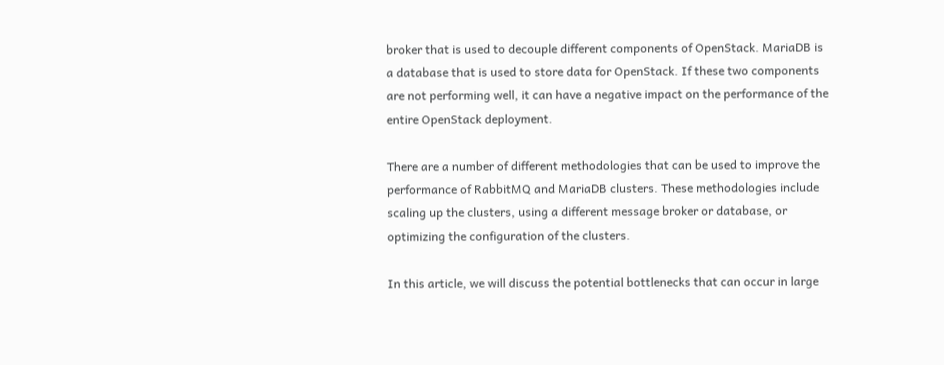broker that is used to decouple different components of OpenStack. MariaDB is a database that is used to store data for OpenStack. If these two components are not performing well, it can have a negative impact on the performance of the entire OpenStack deployment.

There are a number of different methodologies that can be used to improve the performance of RabbitMQ and MariaDB clusters. These methodologies include scaling up the clusters, using a different message broker or database, or optimizing the configuration of the clusters.

In this article, we will discuss the potential bottlenecks that can occur in large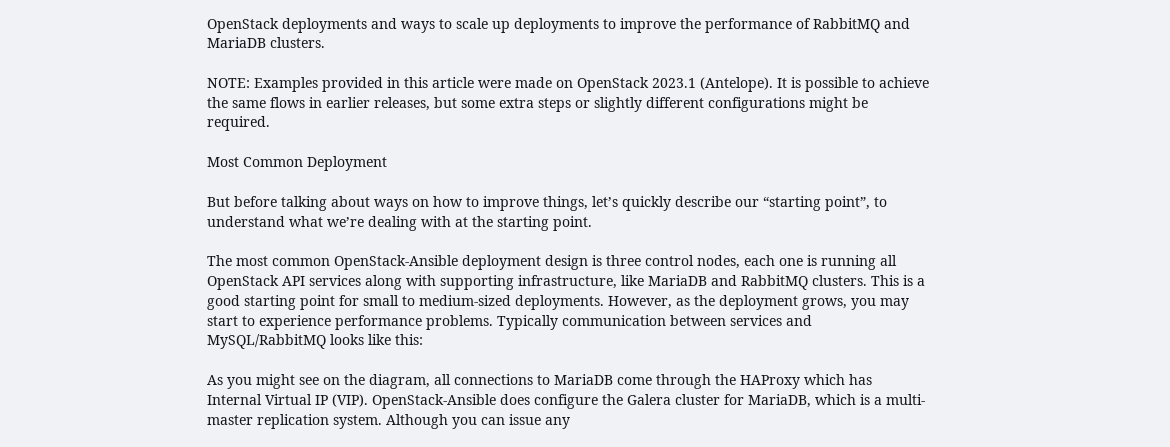OpenStack deployments and ways to scale up deployments to improve the performance of RabbitMQ and MariaDB clusters.

NOTE: Examples provided in this article were made on OpenStack 2023.1 (Antelope). It is possible to achieve the same flows in earlier releases, but some extra steps or slightly different configurations might be required.

Most Common Deployment

But before talking about ways on how to improve things, let’s quickly describe our “starting point”, to understand what we’re dealing with at the starting point.

The most common OpenStack-Ansible deployment design is three control nodes, each one is running all OpenStack API services along with supporting infrastructure, like MariaDB and RabbitMQ clusters. This is a good starting point for small to medium-sized deployments. However, as the deployment grows, you may start to experience performance problems. Typically communication between services and MySQL/RabbitMQ looks like this:

As you might see on the diagram, all connections to MariaDB come through the HAProxy which has Internal Virtual IP (VIP). OpenStack-Ansible does configure the Galera cluster for MariaDB, which is a multi-master replication system. Although you can issue any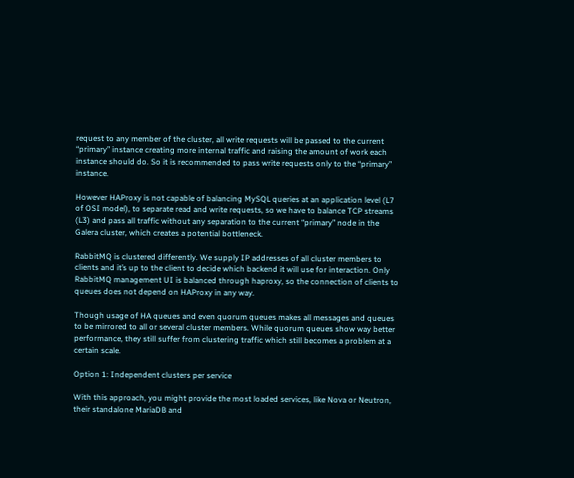request to any member of the cluster, all write requests will be passed to the current “primary” instance creating more internal traffic and raising the amount of work each instance should do. So it is recommended to pass write requests only to the “primary” instance.

However HAProxy is not capable of balancing MySQL queries at an application level (L7 of OSI model), to separate read and write requests, so we have to balance TCP streams (L3) and pass all traffic without any separation to the current “primary” node in the Galera cluster, which creates a potential bottleneck.

RabbitMQ is clustered differently. We supply IP addresses of all cluster members to clients and it’s up to the client to decide which backend it will use for interaction. Only RabbitMQ management UI is balanced through haproxy, so the connection of clients to queues does not depend on HAProxy in any way.

Though usage of HA queues and even quorum queues makes all messages and queues to be mirrored to all or several cluster members. While quorum queues show way better performance, they still suffer from clustering traffic which still becomes a problem at a certain scale.

Option 1: Independent clusters per service

With this approach, you might provide the most loaded services, like Nova or Neutron, their standalone MariaDB and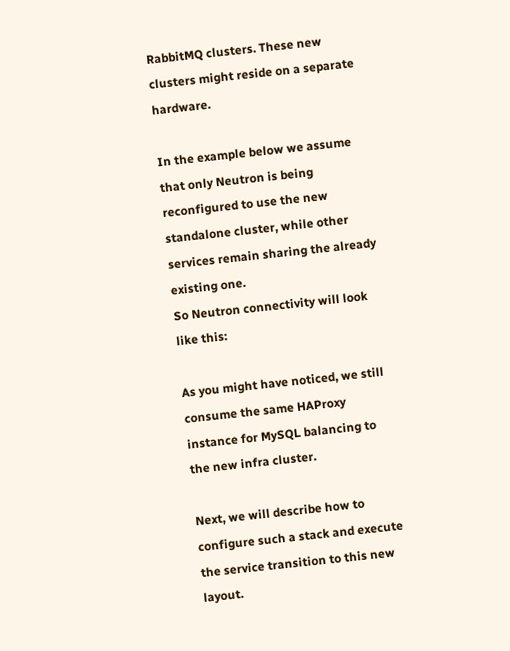RabbitMQ clusters. These new clusters might reside on a separate hardware.

In the example below we assume that only Neutron is being reconfigured to use the new standalone cluster, while other services remain sharing the already existing one.
So Neutron connectivity will look like this:

As you might have noticed, we still consume the same HAProxy instance for MySQL balancing to the new infra cluster.

Next, we will describe how to configure such a stack and execute the service transition to this new layout.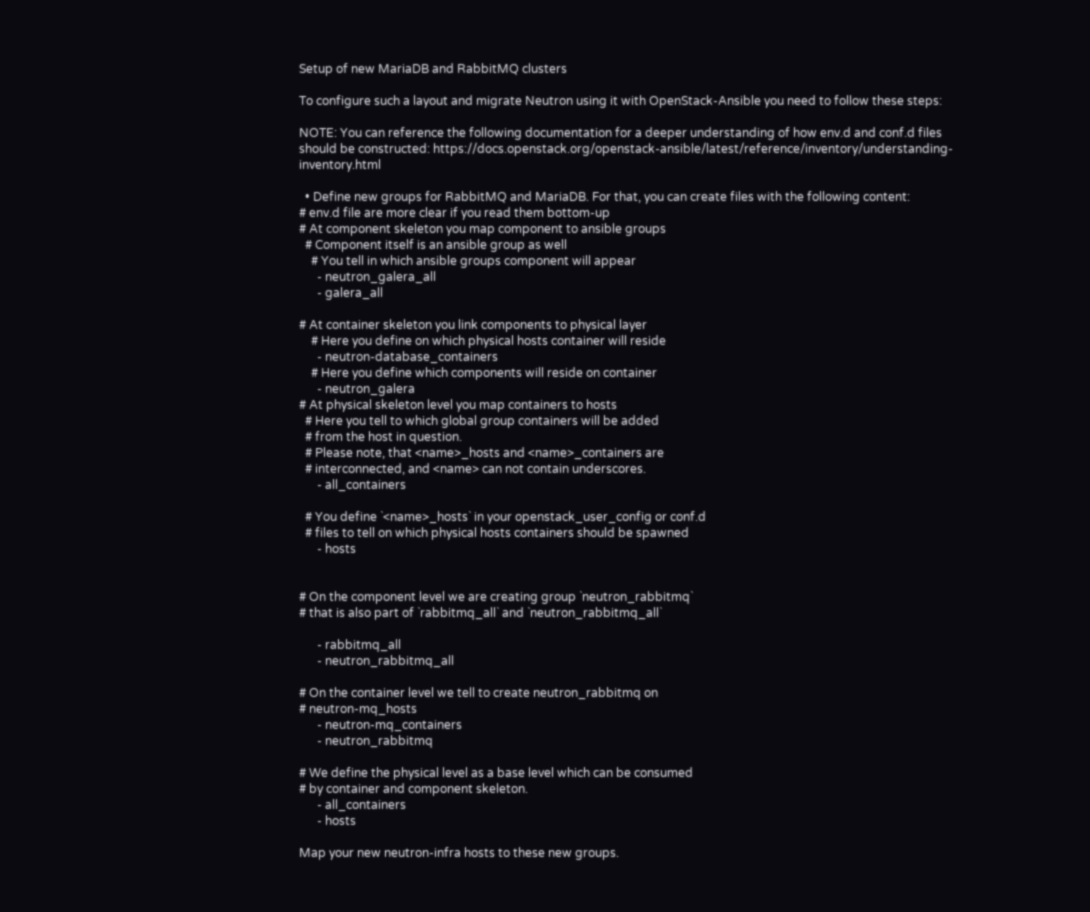Setup of new MariaDB and RabbitMQ clusters

To configure such a layout and migrate Neutron using it with OpenStack-Ansible you need to follow these steps:

NOTE: You can reference the following documentation for a deeper understanding of how env.d and conf.d files should be constructed: https://docs.openstack.org/openstack-ansible/latest/reference/inventory/understanding-inventory.html

  • Define new groups for RabbitMQ and MariaDB. For that, you can create files with the following content:
# env.d file are more clear if you read them bottom-up
# At component skeleton you map component to ansible groups
  # Component itself is an ansible group as well
    # You tell in which ansible groups component will appear
      - neutron_galera_all
      - galera_all

# At container skeleton you link components to physical layer
    # Here you define on which physical hosts container will reside
      - neutron-database_containers
    # Here you define which components will reside on container
      - neutron_galera
# At physical skeleton level you map containers to hosts
  # Here you tell to which global group containers will be added
  # from the host in question.
  # Please note, that <name>_hosts and <name>_containers are
  # interconnected, and <name> can not contain underscores.
      - all_containers

  # You define `<name>_hosts` in your openstack_user_config or conf.d
  # files to tell on which physical hosts containers should be spawned
      - hosts


# On the component level we are creating group `neutron_rabbitmq`
# that is also part of `rabbitmq_all` and `neutron_rabbitmq_all`

      - rabbitmq_all
      - neutron_rabbitmq_all

# On the container level we tell to create neutron_rabbitmq on
# neutron-mq_hosts
      - neutron-mq_containers
      - neutron_rabbitmq

# We define the physical level as a base level which can be consumed
# by container and component skeleton.
      - all_containers
      - hosts

Map your new neutron-infra hosts to these new groups.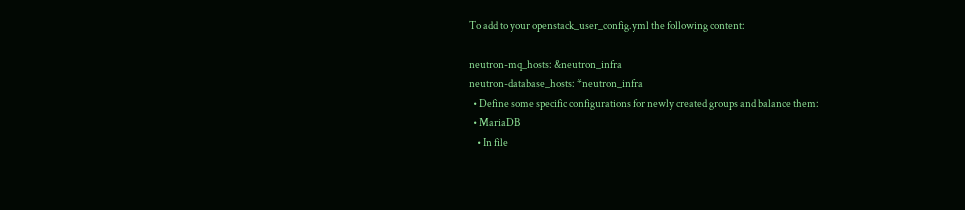To add to your openstack_user_config.yml the following content:

neutron-mq_hosts: &neutron_infra
neutron-database_hosts: *neutron_infra
  • Define some specific configurations for newly created groups and balance them:
  • MariaDB
    • In file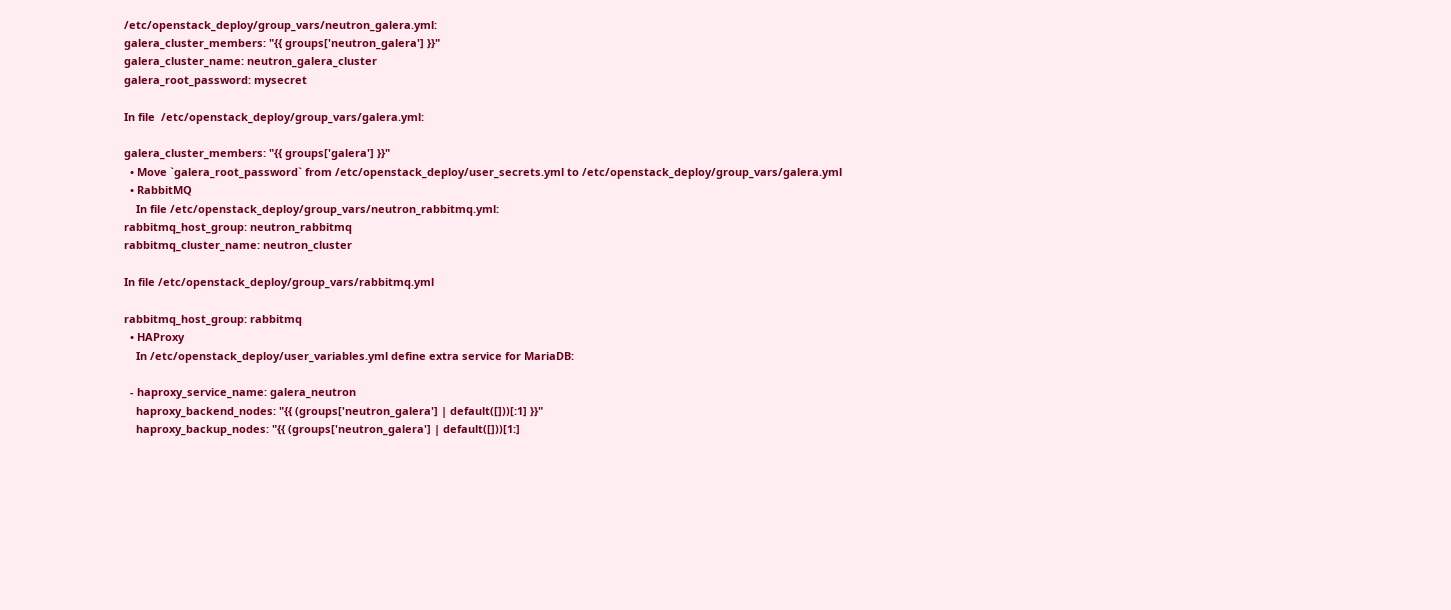/etc/openstack_deploy/group_vars/neutron_galera.yml:
galera_cluster_members: "{{ groups['neutron_galera'] }}"
galera_cluster_name: neutron_galera_cluster
galera_root_password: mysecret

In file  /etc/openstack_deploy/group_vars/galera.yml:

galera_cluster_members: "{{ groups['galera'] }}"
  • Move `galera_root_password` from /etc/openstack_deploy/user_secrets.yml to /etc/openstack_deploy/group_vars/galera.yml
  • RabbitMQ
    In file /etc/openstack_deploy/group_vars/neutron_rabbitmq.yml:
rabbitmq_host_group: neutron_rabbitmq
rabbitmq_cluster_name: neutron_cluster

In file /etc/openstack_deploy/group_vars/rabbitmq.yml

rabbitmq_host_group: rabbitmq
  • HAProxy
    In /etc/openstack_deploy/user_variables.yml define extra service for MariaDB:

  - haproxy_service_name: galera_neutron
    haproxy_backend_nodes: "{{ (groups['neutron_galera'] | default([]))[:1] }}"
    haproxy_backup_nodes: "{{ (groups['neutron_galera'] | default([]))[1:]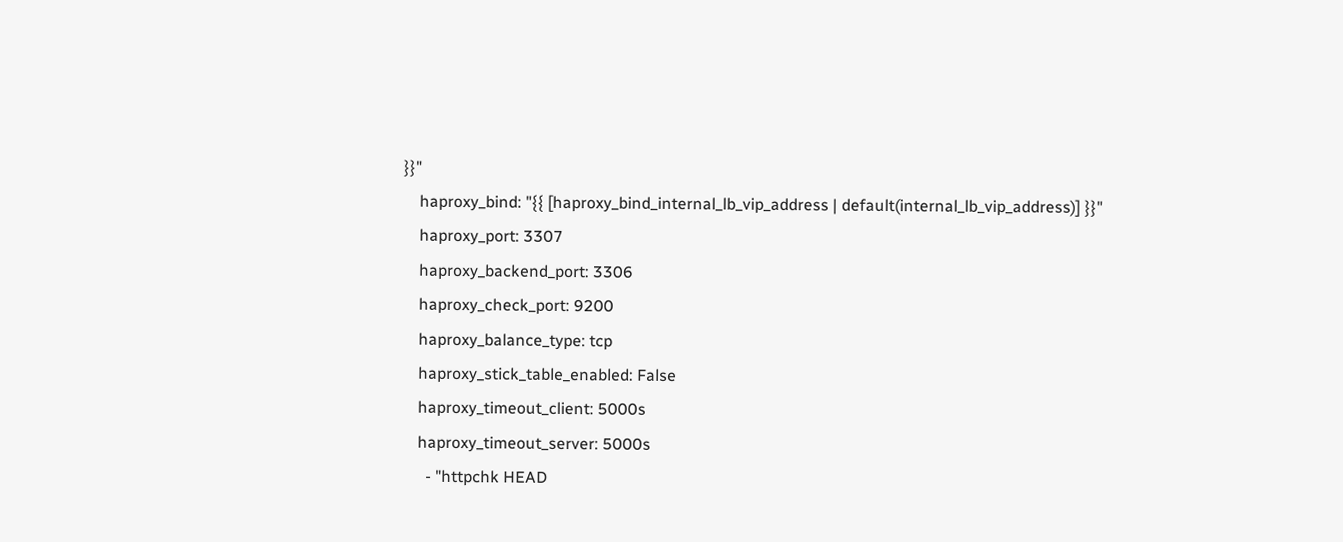}}"
    haproxy_bind: "{{ [haproxy_bind_internal_lb_vip_address | default(internal_lb_vip_address)] }}"
    haproxy_port: 3307
    haproxy_backend_port: 3306
    haproxy_check_port: 9200
    haproxy_balance_type: tcp
    haproxy_stick_table_enabled: False
    haproxy_timeout_client: 5000s
    haproxy_timeout_server: 5000s
      - "httpchk HEAD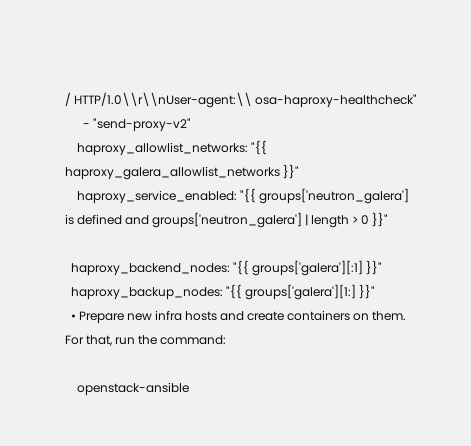/ HTTP/1.0\\r\\nUser-agent:\\ osa-haproxy-healthcheck"
      - "send-proxy-v2"
    haproxy_allowlist_networks: "{{ haproxy_galera_allowlist_networks }}"
    haproxy_service_enabled: "{{ groups['neutron_galera'] is defined and groups['neutron_galera'] | length > 0 }}"

  haproxy_backend_nodes: "{{ groups['galera'][:1] }}"
  haproxy_backup_nodes: "{{ groups['galera'][1:] }}"
  • Prepare new infra hosts and create containers on them. For that, run the command:

    openstack-ansible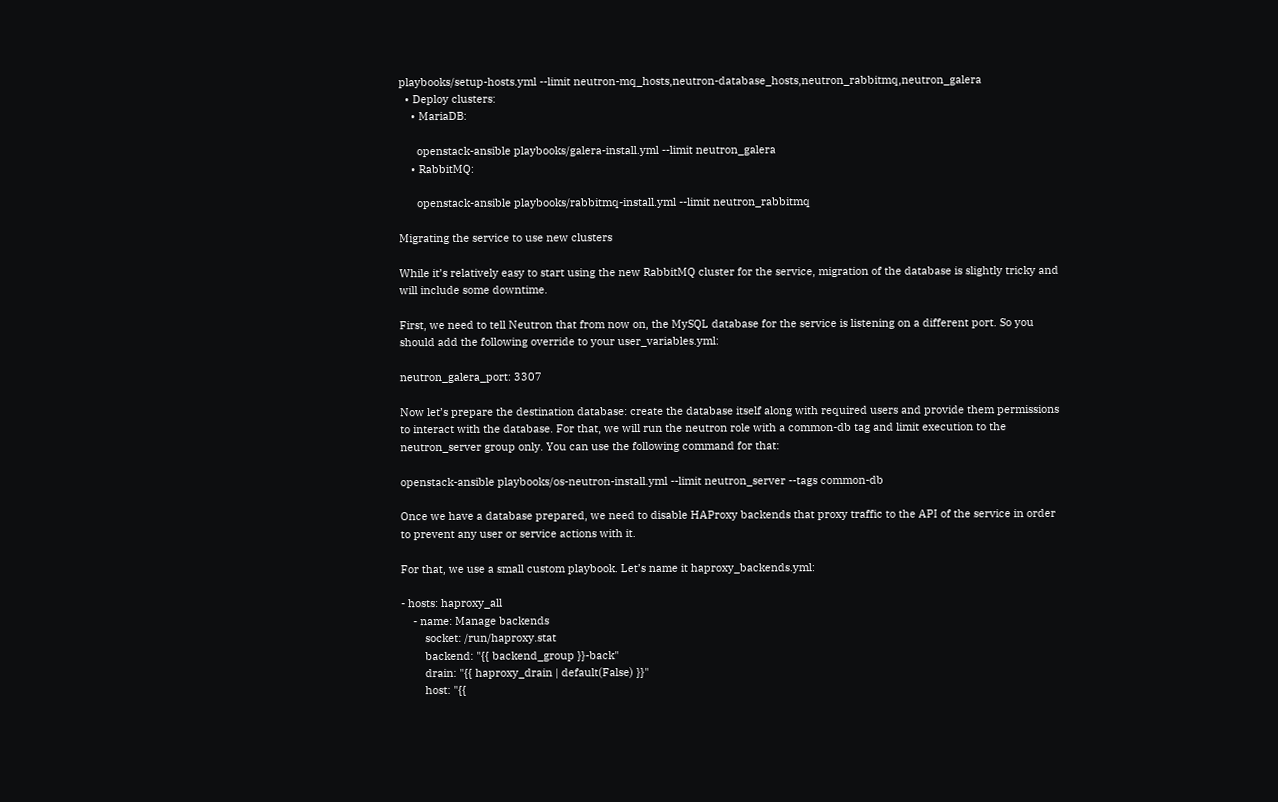playbooks/setup-hosts.yml --limit neutron-mq_hosts,neutron-database_hosts,neutron_rabbitmq,neutron_galera
  • Deploy clusters:
    • MariaDB:

      openstack-ansible playbooks/galera-install.yml --limit neutron_galera
    • RabbitMQ:

      openstack-ansible playbooks/rabbitmq-install.yml --limit neutron_rabbitmq

Migrating the service to use new clusters

While it’s relatively easy to start using the new RabbitMQ cluster for the service, migration of the database is slightly tricky and will include some downtime.

First, we need to tell Neutron that from now on, the MySQL database for the service is listening on a different port. So you should add the following override to your user_variables.yml:

neutron_galera_port: 3307

Now let’s prepare the destination database: create the database itself along with required users and provide them permissions to interact with the database. For that, we will run the neutron role with a common-db tag and limit execution to the neutron_server group only. You can use the following command for that:

openstack-ansible playbooks/os-neutron-install.yml --limit neutron_server --tags common-db

Once we have a database prepared, we need to disable HAProxy backends that proxy traffic to the API of the service in order to prevent any user or service actions with it.

For that, we use a small custom playbook. Let’s name it haproxy_backends.yml:

- hosts: haproxy_all
    - name: Manage backends
        socket: /run/haproxy.stat
        backend: "{{ backend_group }}-back"
        drain: "{{ haproxy_drain | default(False) }}"
        host: "{{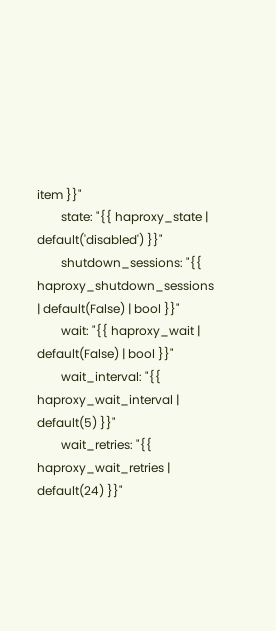item }}"
        state: "{{ haproxy_state | default('disabled') }}"
        shutdown_sessions: "{{ haproxy_shutdown_sessions | default(False) | bool }}"
        wait: "{{ haproxy_wait | default(False) | bool }}"
        wait_interval: "{{ haproxy_wait_interval | default(5) }}"
        wait_retries: "{{ haproxy_wait_retries | default(24) }}"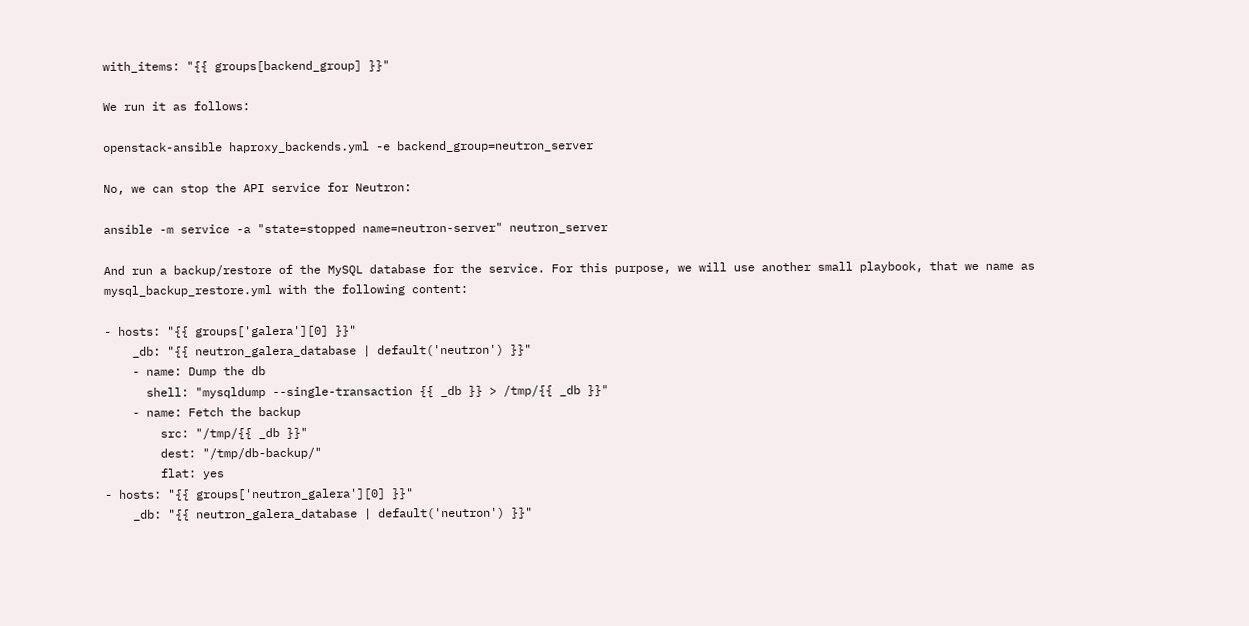with_items: "{{ groups[backend_group] }}"

We run it as follows:

openstack-ansible haproxy_backends.yml -e backend_group=neutron_server

No, we can stop the API service for Neutron:

ansible -m service -a "state=stopped name=neutron-server" neutron_server

And run a backup/restore of the MySQL database for the service. For this purpose, we will use another small playbook, that we name as mysql_backup_restore.yml with the following content:

- hosts: "{{ groups['galera'][0] }}"
    _db: "{{ neutron_galera_database | default('neutron') }}"
    - name: Dump the db
      shell: "mysqldump --single-transaction {{ _db }} > /tmp/{{ _db }}"
    - name: Fetch the backup
        src: "/tmp/{{ _db }}"
        dest: "/tmp/db-backup/"
        flat: yes
- hosts: "{{ groups['neutron_galera'][0] }}"
    _db: "{{ neutron_galera_database | default('neutron') }}"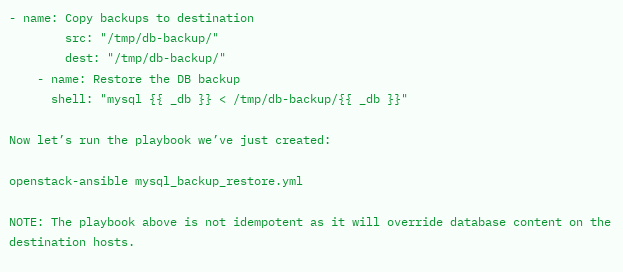- name: Copy backups to destination
        src: "/tmp/db-backup/"
        dest: "/tmp/db-backup/"
    - name: Restore the DB backup
      shell: "mysql {{ _db }} < /tmp/db-backup/{{ _db }}"

Now let’s run the playbook we’ve just created:

openstack-ansible mysql_backup_restore.yml

NOTE: The playbook above is not idempotent as it will override database content on the destination hosts.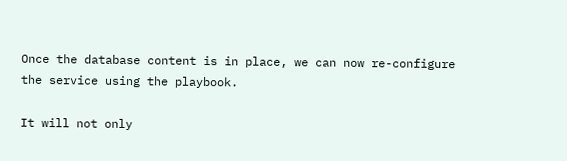Once the database content is in place, we can now re-configure the service using the playbook.

It will not only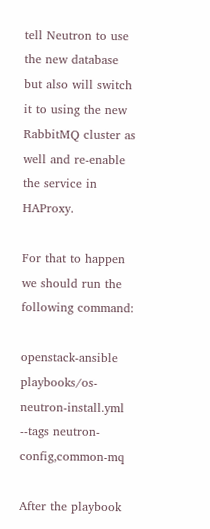tell Neutron to use the new database but also will switch it to using the new RabbitMQ cluster as well and re-enable the service in HAProxy.

For that to happen we should run the following command:

openstack-ansible playbooks/os-neutron-install.yml --tags neutron-config,common-mq

After the playbook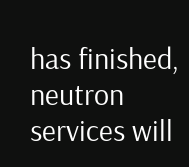has finished, neutron services will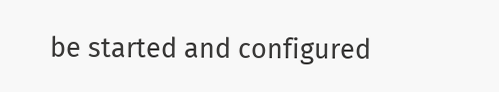be started and configured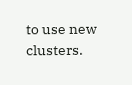to use new clusters.